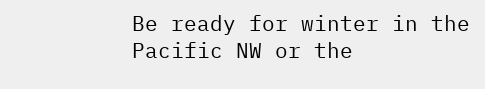Be ready for winter in the Pacific NW or the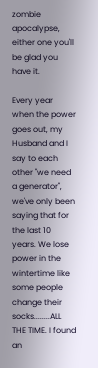zombie apocalypse, either one you'll be glad you have it.

Every year when the power goes out, my Husband and I say to each other "we need a generator", we've only been saying that for the last 10 years. We lose power in the wintertime like some people change their socks........ALL THE TIME. I found an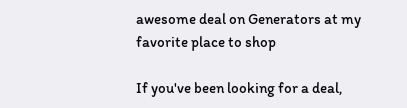awesome deal on Generators at my favorite place to shop

If you've been looking for a deal,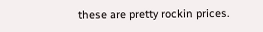these are pretty rockin prices.